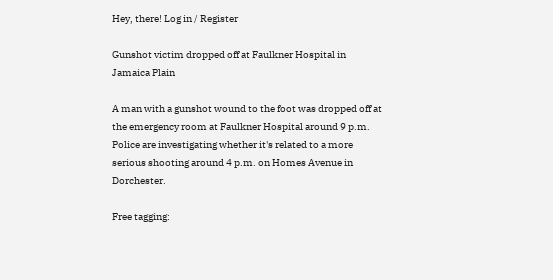Hey, there! Log in / Register

Gunshot victim dropped off at Faulkner Hospital in Jamaica Plain

A man with a gunshot wound to the foot was dropped off at the emergency room at Faulkner Hospital around 9 p.m. Police are investigating whether it's related to a more serious shooting around 4 p.m. on Homes Avenue in Dorchester.

Free tagging: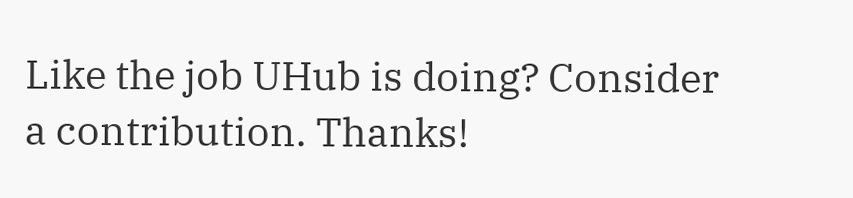Like the job UHub is doing? Consider a contribution. Thanks!